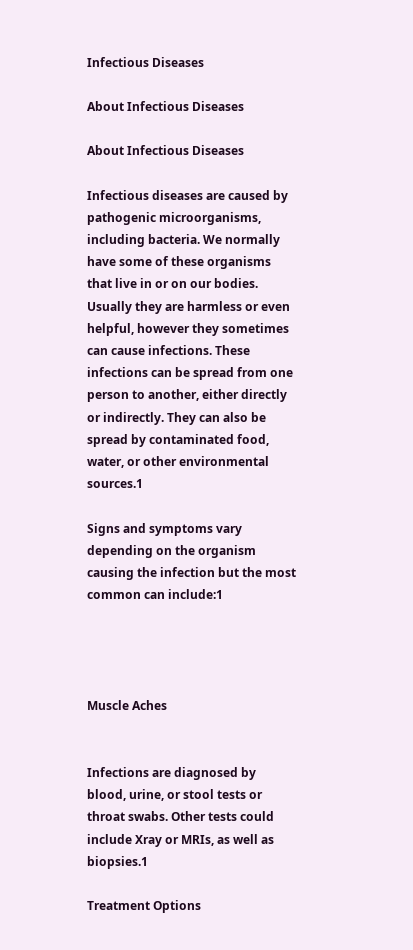Infectious Diseases

About Infectious Diseases

About Infectious Diseases

Infectious diseases are caused by pathogenic microorganisms, including bacteria. We normally have some of these organisms that live in or on our bodies. Usually they are harmless or even helpful, however they sometimes can cause infections. These infections can be spread from one person to another, either directly or indirectly. They can also be spread by contaminated food, water, or other environmental sources.1

Signs and symptoms vary depending on the organism causing the infection but the most common can include:1




Muscle Aches


Infections are diagnosed by blood, urine, or stool tests or throat swabs. Other tests could include Xray or MRIs, as well as biopsies.1

Treatment Options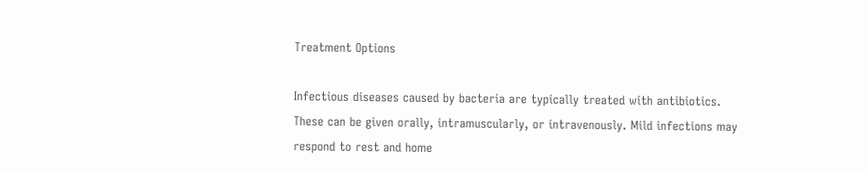Treatment Options

Infectious diseases caused by bacteria are typically treated with antibiotics. These can be given orally, intramuscularly, or intravenously. Mild infections may respond to rest and home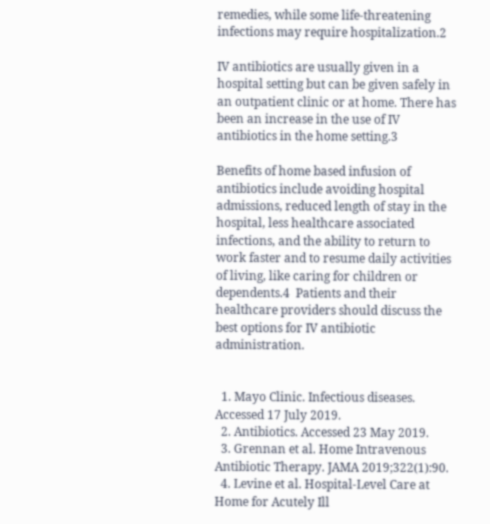remedies, while some life-threatening infections may require hospitalization.2

IV antibiotics are usually given in a hospital setting but can be given safely in an outpatient clinic or at home. There has been an increase in the use of IV antibiotics in the home setting.3

Benefits of home based infusion of antibiotics include avoiding hospital admissions, reduced length of stay in the hospital, less healthcare associated infections, and the ability to return to work faster and to resume daily activities of living, like caring for children or dependents.4  Patients and their healthcare providers should discuss the best options for IV antibiotic administration.


  1. Mayo Clinic. Infectious diseases. Accessed 17 July 2019.
  2. Antibiotics. Accessed 23 May 2019.
  3. Grennan et al. Home Intravenous Antibiotic Therapy. JAMA 2019;322(1):90.
  4. Levine et al. Hospital-Level Care at Home for Acutely Ill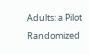Adults: a Pilot Randomized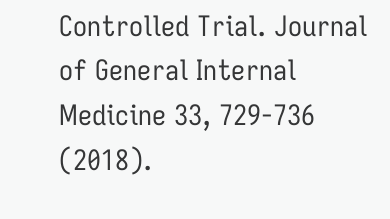Controlled Trial. Journal of General Internal Medicine 33, 729-736 (2018).